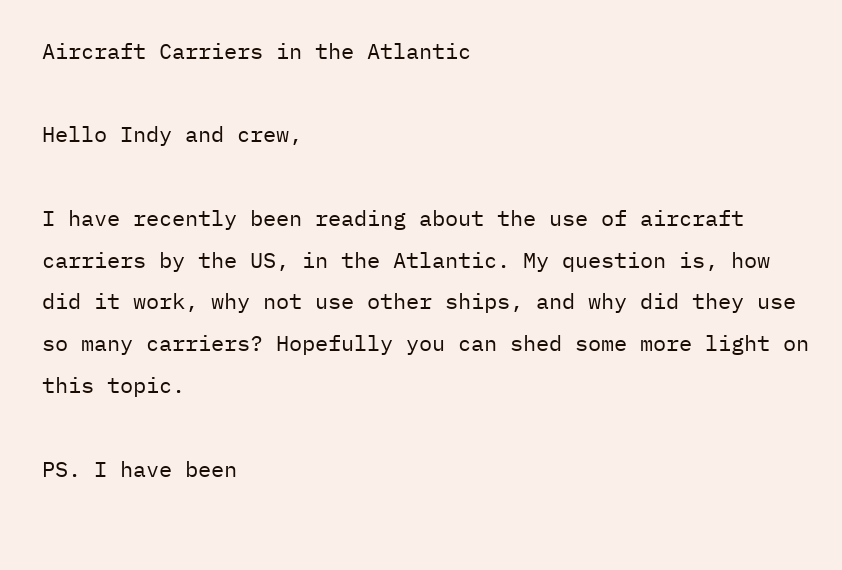Aircraft Carriers in the Atlantic

Hello Indy and crew,

I have recently been reading about the use of aircraft carriers by the US, in the Atlantic. My question is, how did it work, why not use other ships, and why did they use so many carriers? Hopefully you can shed some more light on this topic.

PS. I have been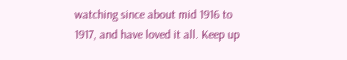watching since about mid 1916 to 1917, and have loved it all. Keep up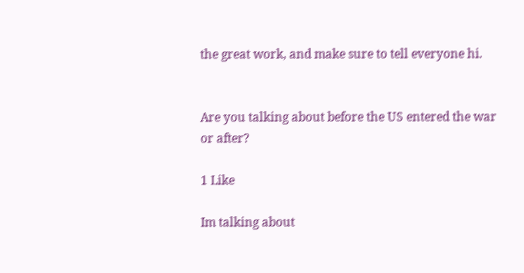the great work, and make sure to tell everyone hi.


Are you talking about before the US entered the war or after?

1 Like

Im talking about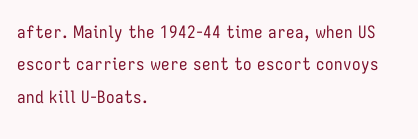after. Mainly the 1942-44 time area, when US escort carriers were sent to escort convoys and kill U-Boats.